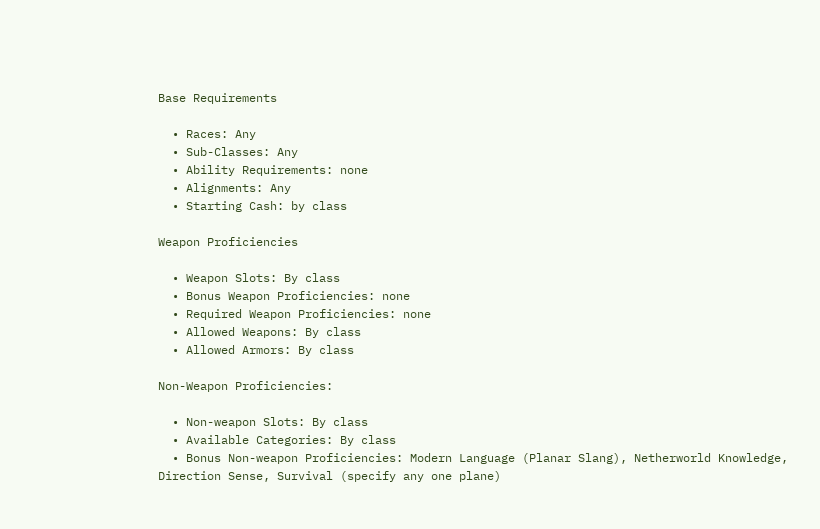Base Requirements

  • Races: Any
  • Sub-Classes: Any
  • Ability Requirements: none
  • Alignments: Any
  • Starting Cash: by class

Weapon Proficiencies

  • Weapon Slots: By class
  • Bonus Weapon Proficiencies: none
  • Required Weapon Proficiencies: none
  • Allowed Weapons: By class
  • Allowed Armors: By class

Non-Weapon Proficiencies:

  • Non-weapon Slots: By class
  • Available Categories: By class
  • Bonus Non-weapon Proficiencies: Modern Language (Planar Slang), Netherworld Knowledge, Direction Sense, Survival (specify any one plane)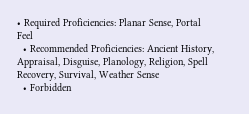• Required Proficiencies: Planar Sense, Portal Feel
  • Recommended Proficiencies: Ancient History, Appraisal, Disguise, Planology, Religion, Spell Recovery, Survival, Weather Sense
  • Forbidden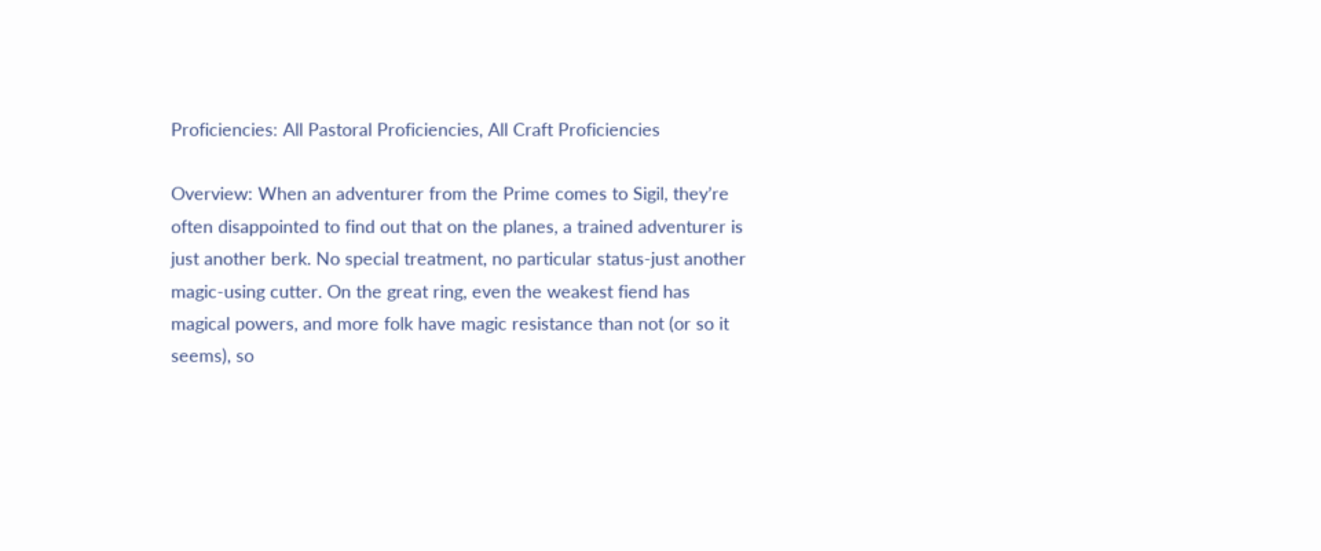Proficiencies: All Pastoral Proficiencies, All Craft Proficiencies

Overview: When an adventurer from the Prime comes to Sigil, they’re often disappointed to find out that on the planes, a trained adventurer is just another berk. No special treatment, no particular status-just another magic-using cutter. On the great ring, even the weakest fiend has magical powers, and more folk have magic resistance than not (or so it seems), so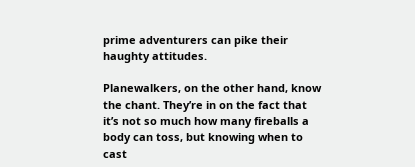prime adventurers can pike their haughty attitudes.

Planewalkers, on the other hand, know the chant. They’re in on the fact that it’s not so much how many fireballs a body can toss, but knowing when to cast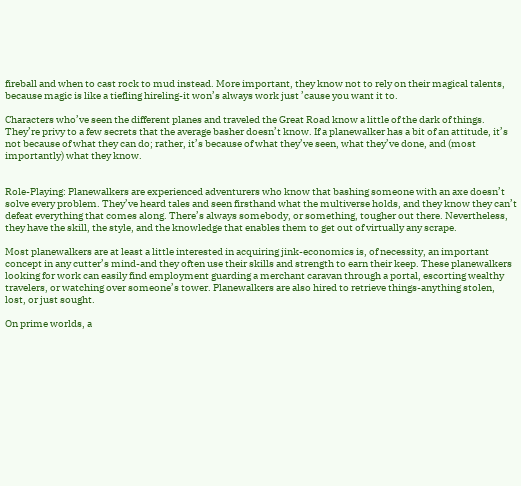fireball and when to cast rock to mud instead. More important, they know not to rely on their magical talents, because magic is like a tiefling hireling-it won’s always work just ’cause you want it to.

Characters who’ve seen the different planes and traveled the Great Road know a little of the dark of things. They’re privy to a few secrets that the average basher doesn’t know. If a planewalker has a bit of an attitude, it’s not because of what they can do; rather, it’s because of what they’ve seen, what they’ve done, and (most importantly) what they know.


Role-Playing: Planewalkers are experienced adventurers who know that bashing someone with an axe doesn’t solve every problem. They’ve heard tales and seen firsthand what the multiverse holds, and they know they can’t defeat everything that comes along. There’s always somebody, or something, tougher out there. Nevertheless, they have the skill, the style, and the knowledge that enables them to get out of virtually any scrape.

Most planewalkers are at least a little interested in acquiring jink-economics is, of necessity, an important concept in any cutter’s mind-and they often use their skills and strength to earn their keep. These planewalkers looking for work can easily find employment guarding a merchant caravan through a portal, escorting wealthy travelers, or watching over someone’s tower. Planewalkers are also hired to retrieve things-anything stolen, lost, or just sought.

On prime worlds, a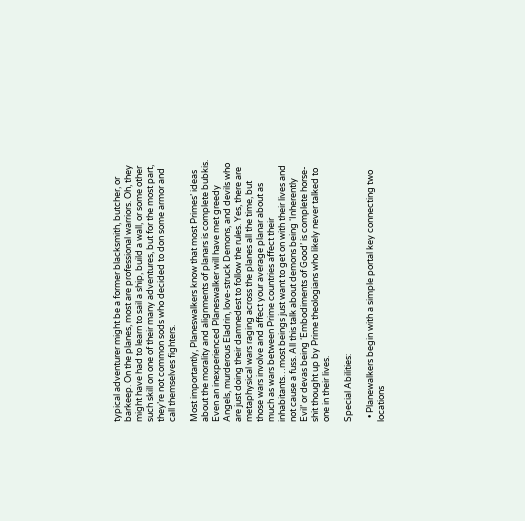typical adventurer might be a former blacksmith, butcher, or barkeep. On the planes, most are professional warriors. Oh, they might have had to learn to sail a ship, build a wall, or some other such skill on one of their many adventures, but for the most part, they’re not common sods who decided to don some armor and call themselves fighters.

Most importantly, Planeswalkers know that most Primes’ ideas about the morality and alignments of planars is complete bubkis. Even an inexperienced Planeswalker will have met greedy Angels, murderous Eladrin, love-struck Demons, and devils who are just doing their damnedest to follow the rules. Yes, there are metaphysical wars raging across the planes all the time, but those wars involve and affect your average planar about as much as wars between Prime countries affect their inhabitants…most beings just want to get on with their lives and not cause a fuss. All this talk about demons being ‘Inherently Evil’ or devas being ‘Embodiments of Good’ is complete horse-shit thought up by Prime theologians who likely never talked to one in their lives.

Special Abilities:

  • Planewalkers begin with a simple portal key connecting two locations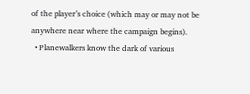of the player’s choice (which may or may not be anywhere near where the campaign begins).
  • Planewalkers know the dark of various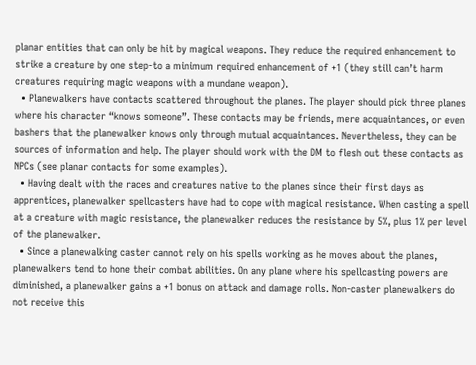planar entities that can only be hit by magical weapons. They reduce the required enhancement to strike a creature by one step-to a minimum required enhancement of +1 (they still can’t harm creatures requiring magic weapons with a mundane weapon).
  • Planewalkers have contacts scattered throughout the planes. The player should pick three planes where his character “knows someone”. These contacts may be friends, mere acquaintances, or even bashers that the planewalker knows only through mutual acquaintances. Nevertheless, they can be sources of information and help. The player should work with the DM to flesh out these contacts as NPCs (see planar contacts for some examples).
  • Having dealt with the races and creatures native to the planes since their first days as apprentices, planewalker spellcasters have had to cope with magical resistance. When casting a spell at a creature with magic resistance, the planewalker reduces the resistance by 5%, plus 1% per level of the planewalker.
  • Since a planewalking caster cannot rely on his spells working as he moves about the planes, planewalkers tend to hone their combat abilities. On any plane where his spellcasting powers are diminished, a planewalker gains a +1 bonus on attack and damage rolls. Non-caster planewalkers do not receive this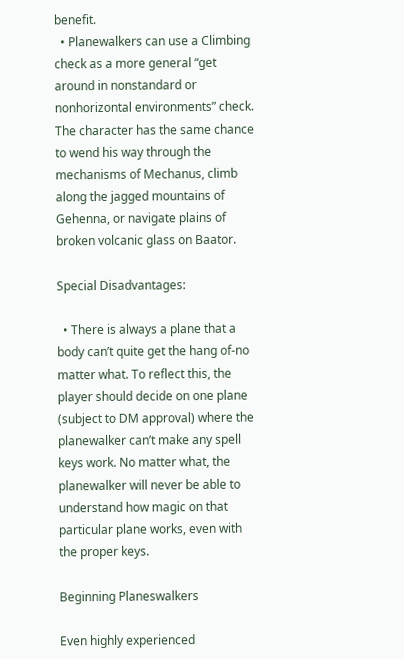benefit.
  • Planewalkers can use a Climbing check as a more general “get around in nonstandard or nonhorizontal environments” check. The character has the same chance to wend his way through the mechanisms of Mechanus, climb along the jagged mountains of Gehenna, or navigate plains of broken volcanic glass on Baator.

Special Disadvantages:

  • There is always a plane that a body can’t quite get the hang of-no matter what. To reflect this, the player should decide on one plane (subject to DM approval) where the planewalker can’t make any spell keys work. No matter what, the planewalker will never be able to understand how magic on that particular plane works, even with the proper keys.

Beginning Planeswalkers

Even highly experienced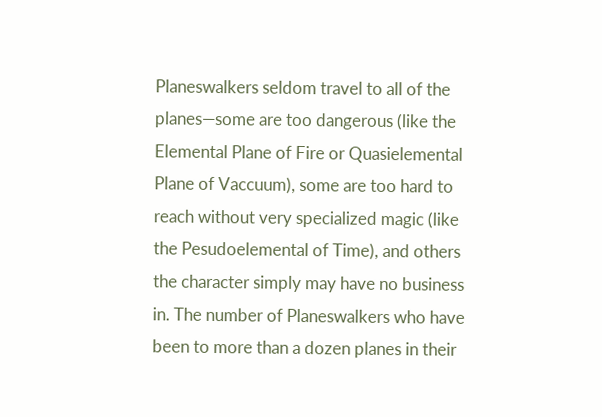Planeswalkers seldom travel to all of the planes—some are too dangerous (like the Elemental Plane of Fire or Quasielemental Plane of Vaccuum), some are too hard to reach without very specialized magic (like the Pesudoelemental of Time), and others the character simply may have no business in. The number of Planeswalkers who have been to more than a dozen planes in their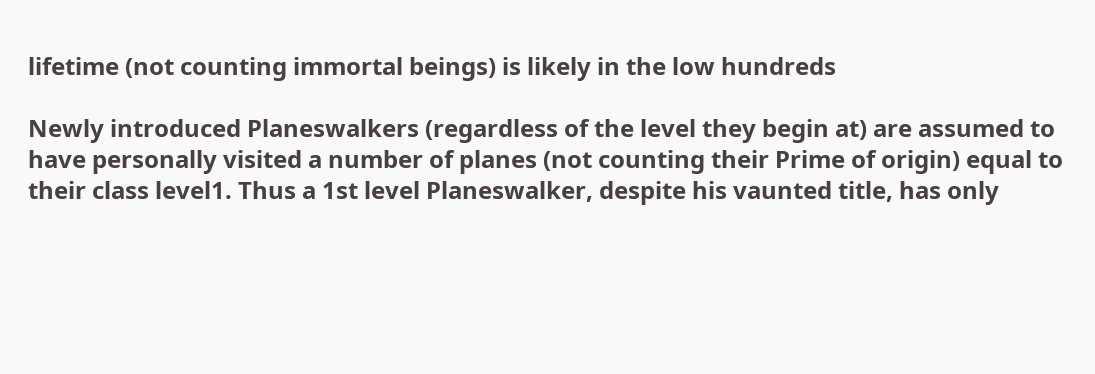lifetime (not counting immortal beings) is likely in the low hundreds

Newly introduced Planeswalkers (regardless of the level they begin at) are assumed to have personally visited a number of planes (not counting their Prime of origin) equal to their class level1. Thus a 1st level Planeswalker, despite his vaunted title, has only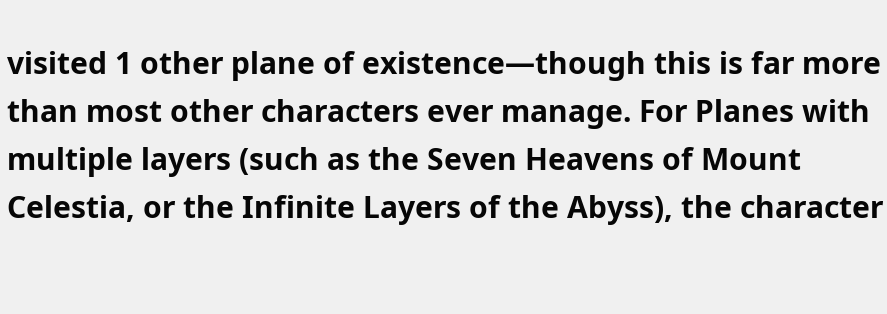visited 1 other plane of existence—though this is far more than most other characters ever manage. For Planes with multiple layers (such as the Seven Heavens of Mount Celestia, or the Infinite Layers of the Abyss), the character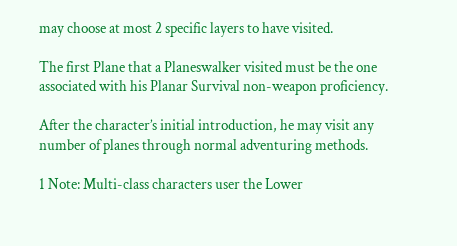may choose at most 2 specific layers to have visited.

The first Plane that a Planeswalker visited must be the one associated with his Planar Survival non-weapon proficiency.

After the character’s initial introduction, he may visit any number of planes through normal adventuring methods.

1 Note: Multi-class characters user the Lower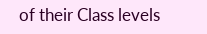of their Class levels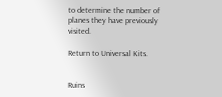to determine the number of planes they have previously visited.

Return to Universal Kits.


Ruins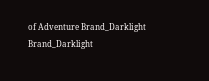of Adventure Brand_Darklight Brand_Darklight